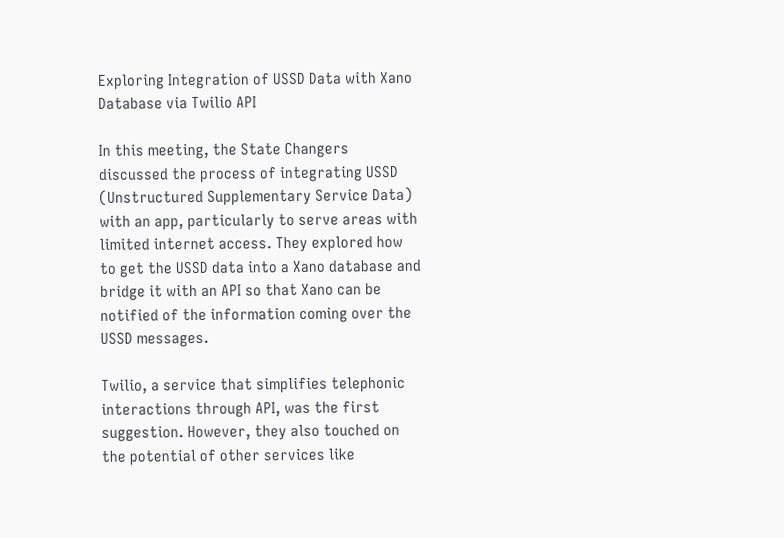Exploring Integration of USSD Data with Xano Database via Twilio API

In this meeting, the State Changers discussed the process of integrating USSD (Unstructured Supplementary Service Data) with an app, particularly to serve areas with limited internet access. They explored how to get the USSD data into a Xano database and bridge it with an API so that Xano can be notified of the information coming over the USSD messages.

Twilio, a service that simplifies telephonic interactions through API, was the first suggestion. However, they also touched on the potential of other services like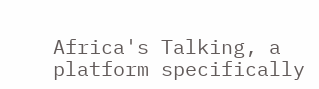Africa's Talking, a platform specifically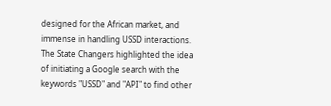designed for the African market, and immense in handling USSD interactions. The State Changers highlighted the idea of initiating a Google search with the keywords "USSD" and "API" to find other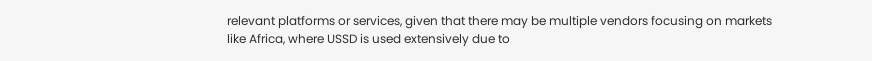relevant platforms or services, given that there may be multiple vendors focusing on markets like Africa, where USSD is used extensively due to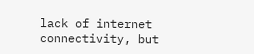lack of internet connectivity, but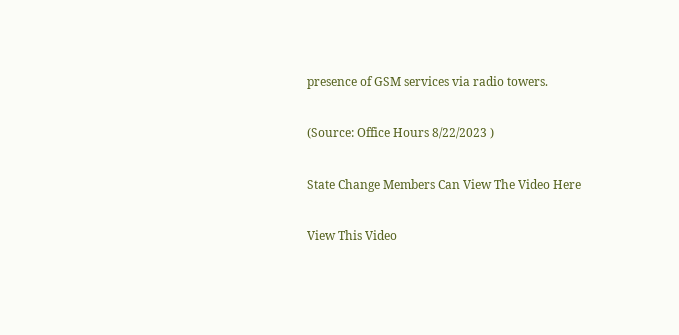presence of GSM services via radio towers.

(Source: Office Hours 8/22/2023 )

State Change Members Can View The Video Here

View This Video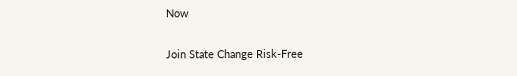Now

Join State Change Risk-Free